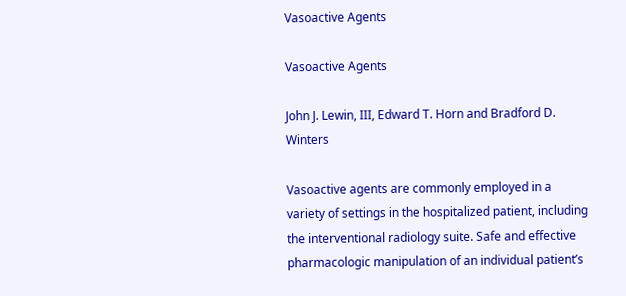Vasoactive Agents

Vasoactive Agents

John J. Lewin, III, Edward T. Horn and Bradford D. Winters

Vasoactive agents are commonly employed in a variety of settings in the hospitalized patient, including the interventional radiology suite. Safe and effective pharmacologic manipulation of an individual patient’s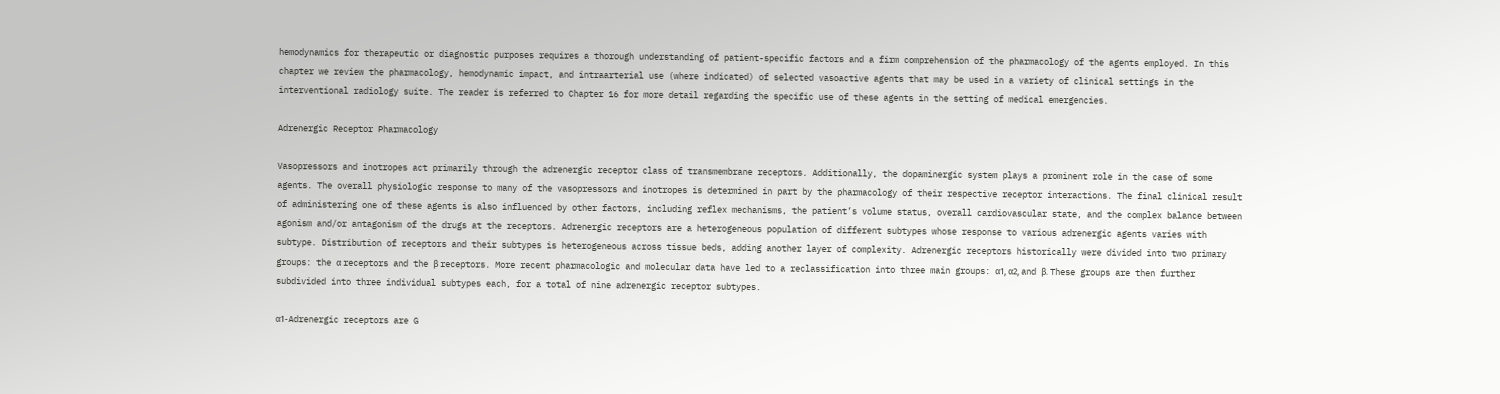hemodynamics for therapeutic or diagnostic purposes requires a thorough understanding of patient-specific factors and a firm comprehension of the pharmacology of the agents employed. In this chapter we review the pharmacology, hemodynamic impact, and intraarterial use (where indicated) of selected vasoactive agents that may be used in a variety of clinical settings in the interventional radiology suite. The reader is referred to Chapter 16 for more detail regarding the specific use of these agents in the setting of medical emergencies.

Adrenergic Receptor Pharmacology

Vasopressors and inotropes act primarily through the adrenergic receptor class of transmembrane receptors. Additionally, the dopaminergic system plays a prominent role in the case of some agents. The overall physiologic response to many of the vasopressors and inotropes is determined in part by the pharmacology of their respective receptor interactions. The final clinical result of administering one of these agents is also influenced by other factors, including reflex mechanisms, the patient’s volume status, overall cardiovascular state, and the complex balance between agonism and/or antagonism of the drugs at the receptors. Adrenergic receptors are a heterogeneous population of different subtypes whose response to various adrenergic agents varies with subtype. Distribution of receptors and their subtypes is heterogeneous across tissue beds, adding another layer of complexity. Adrenergic receptors historically were divided into two primary groups: the α receptors and the β receptors. More recent pharmacologic and molecular data have led to a reclassification into three main groups: α1, α2, and β. These groups are then further subdivided into three individual subtypes each, for a total of nine adrenergic receptor subtypes.

α1-Adrenergic receptors are G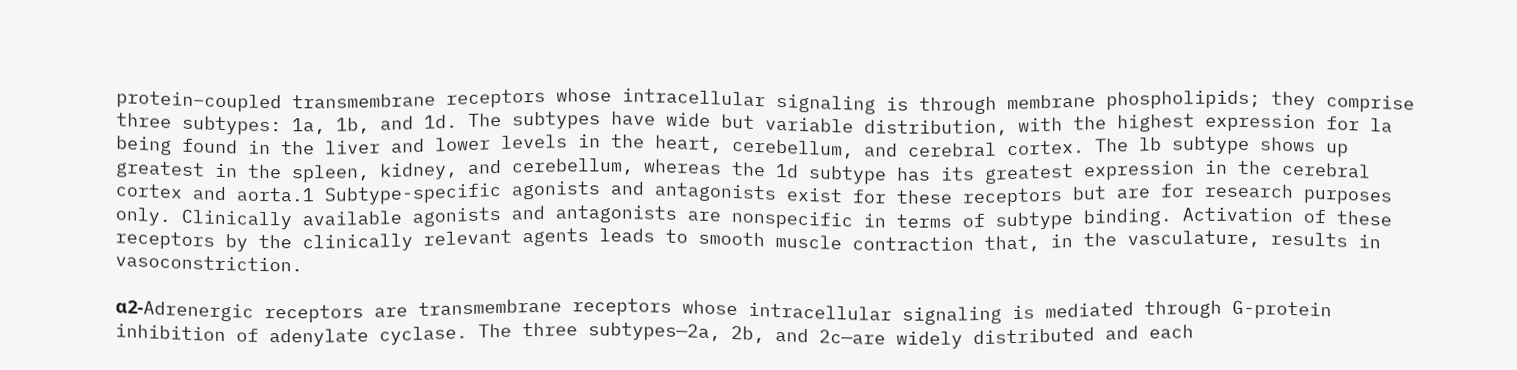protein–coupled transmembrane receptors whose intracellular signaling is through membrane phospholipids; they comprise three subtypes: 1a, 1b, and 1d. The subtypes have wide but variable distribution, with the highest expression for la being found in the liver and lower levels in the heart, cerebellum, and cerebral cortex. The lb subtype shows up greatest in the spleen, kidney, and cerebellum, whereas the 1d subtype has its greatest expression in the cerebral cortex and aorta.1 Subtype-specific agonists and antagonists exist for these receptors but are for research purposes only. Clinically available agonists and antagonists are nonspecific in terms of subtype binding. Activation of these receptors by the clinically relevant agents leads to smooth muscle contraction that, in the vasculature, results in vasoconstriction.

α2-Adrenergic receptors are transmembrane receptors whose intracellular signaling is mediated through G-protein inhibition of adenylate cyclase. The three subtypes—2a, 2b, and 2c—are widely distributed and each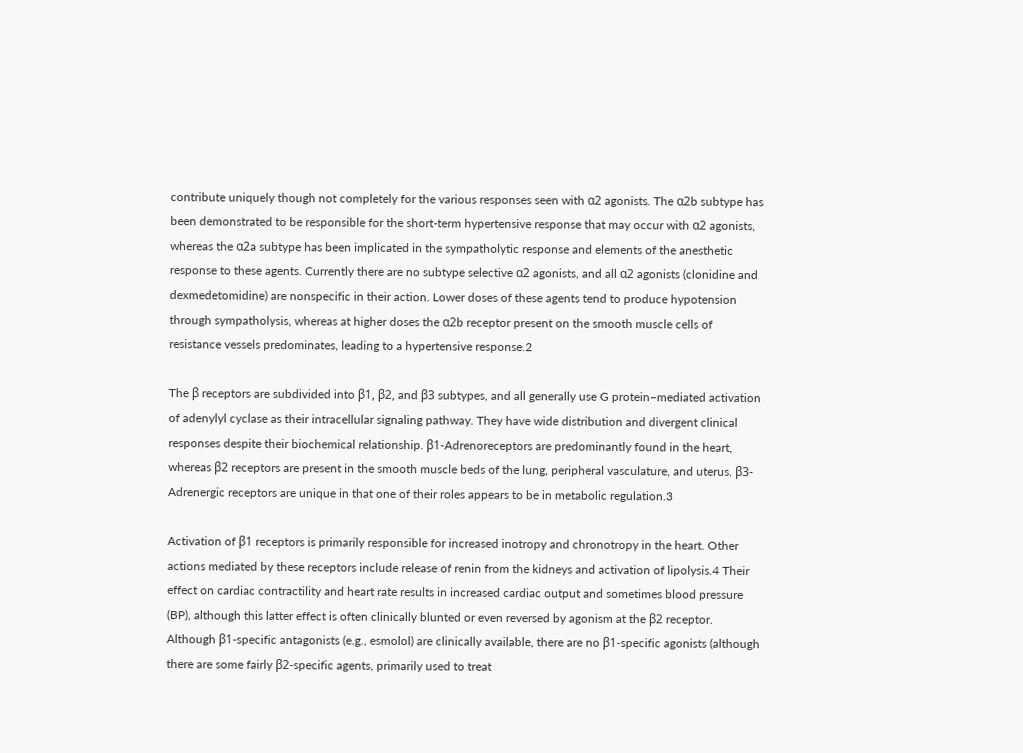contribute uniquely though not completely for the various responses seen with α2 agonists. The α2b subtype has been demonstrated to be responsible for the short-term hypertensive response that may occur with α2 agonists, whereas the α2a subtype has been implicated in the sympatholytic response and elements of the anesthetic response to these agents. Currently there are no subtype selective α2 agonists, and all α2 agonists (clonidine and dexmedetomidine) are nonspecific in their action. Lower doses of these agents tend to produce hypotension through sympatholysis, whereas at higher doses the α2b receptor present on the smooth muscle cells of resistance vessels predominates, leading to a hypertensive response.2

The β receptors are subdivided into β1, β2, and β3 subtypes, and all generally use G protein–mediated activation of adenylyl cyclase as their intracellular signaling pathway. They have wide distribution and divergent clinical responses despite their biochemical relationship. β1-Adrenoreceptors are predominantly found in the heart, whereas β2 receptors are present in the smooth muscle beds of the lung, peripheral vasculature, and uterus. β3-Adrenergic receptors are unique in that one of their roles appears to be in metabolic regulation.3

Activation of β1 receptors is primarily responsible for increased inotropy and chronotropy in the heart. Other actions mediated by these receptors include release of renin from the kidneys and activation of lipolysis.4 Their effect on cardiac contractility and heart rate results in increased cardiac output and sometimes blood pressure (BP), although this latter effect is often clinically blunted or even reversed by agonism at the β2 receptor. Although β1-specific antagonists (e.g., esmolol) are clinically available, there are no β1-specific agonists (although there are some fairly β2-specific agents, primarily used to treat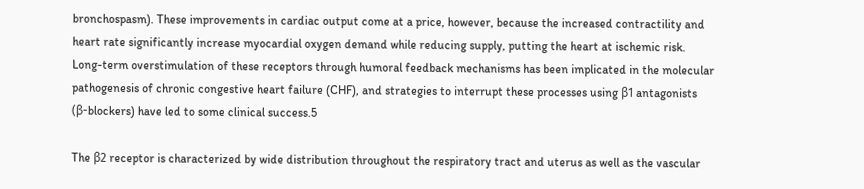bronchospasm). These improvements in cardiac output come at a price, however, because the increased contractility and heart rate significantly increase myocardial oxygen demand while reducing supply, putting the heart at ischemic risk. Long-term overstimulation of these receptors through humoral feedback mechanisms has been implicated in the molecular pathogenesis of chronic congestive heart failure (CHF), and strategies to interrupt these processes using β1 antagonists (β-blockers) have led to some clinical success.5

The β2 receptor is characterized by wide distribution throughout the respiratory tract and uterus as well as the vascular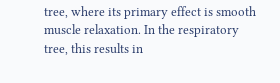tree, where its primary effect is smooth muscle relaxation. In the respiratory tree, this results in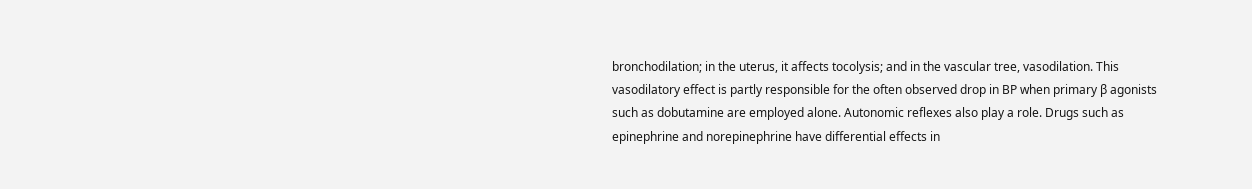bronchodilation; in the uterus, it affects tocolysis; and in the vascular tree, vasodilation. This vasodilatory effect is partly responsible for the often observed drop in BP when primary β agonists such as dobutamine are employed alone. Autonomic reflexes also play a role. Drugs such as epinephrine and norepinephrine have differential effects in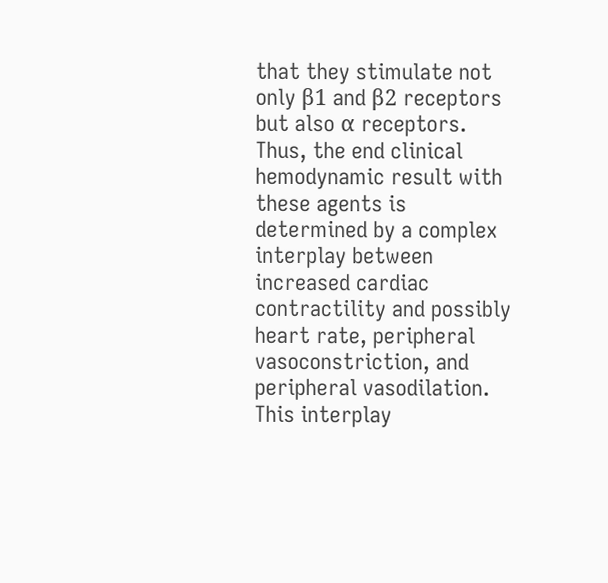that they stimulate not only β1 and β2 receptors but also α receptors. Thus, the end clinical hemodynamic result with these agents is determined by a complex interplay between increased cardiac contractility and possibly heart rate, peripheral vasoconstriction, and peripheral vasodilation. This interplay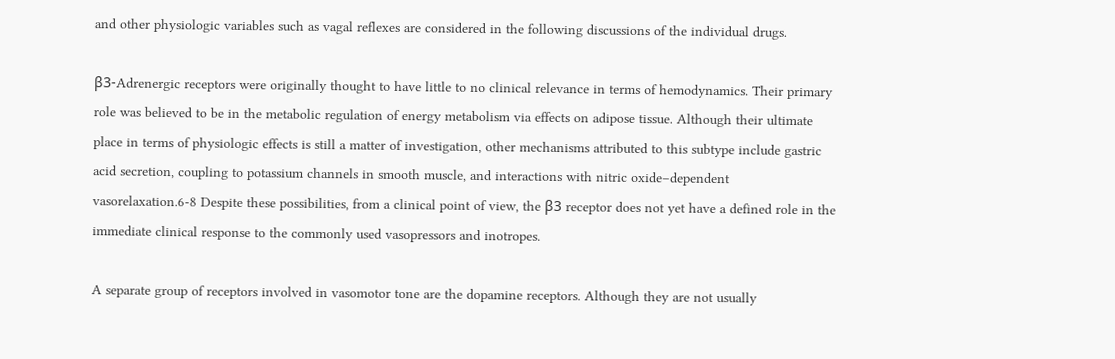and other physiologic variables such as vagal reflexes are considered in the following discussions of the individual drugs.

β3-Adrenergic receptors were originally thought to have little to no clinical relevance in terms of hemodynamics. Their primary role was believed to be in the metabolic regulation of energy metabolism via effects on adipose tissue. Although their ultimate place in terms of physiologic effects is still a matter of investigation, other mechanisms attributed to this subtype include gastric acid secretion, coupling to potassium channels in smooth muscle, and interactions with nitric oxide–dependent vasorelaxation.6-8 Despite these possibilities, from a clinical point of view, the β3 receptor does not yet have a defined role in the immediate clinical response to the commonly used vasopressors and inotropes.

A separate group of receptors involved in vasomotor tone are the dopamine receptors. Although they are not usually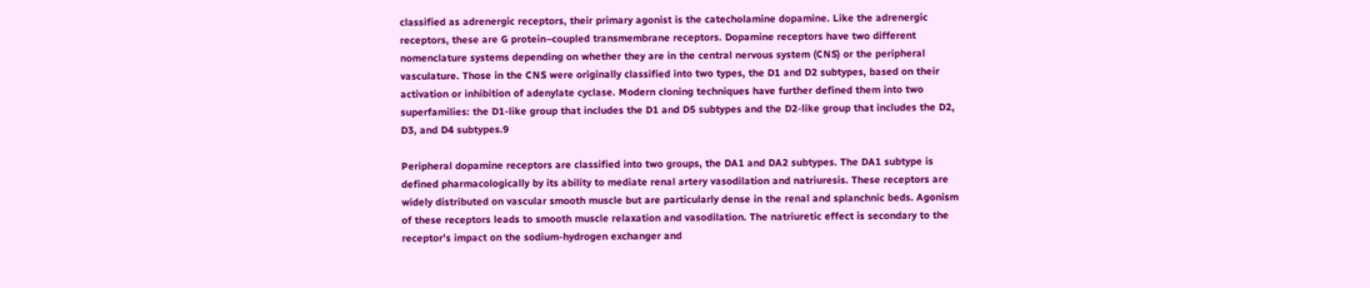classified as adrenergic receptors, their primary agonist is the catecholamine dopamine. Like the adrenergic receptors, these are G protein–coupled transmembrane receptors. Dopamine receptors have two different nomenclature systems depending on whether they are in the central nervous system (CNS) or the peripheral vasculature. Those in the CNS were originally classified into two types, the D1 and D2 subtypes, based on their activation or inhibition of adenylate cyclase. Modern cloning techniques have further defined them into two superfamilies: the D1-like group that includes the D1 and D5 subtypes and the D2-like group that includes the D2, D3, and D4 subtypes.9

Peripheral dopamine receptors are classified into two groups, the DA1 and DA2 subtypes. The DA1 subtype is defined pharmacologically by its ability to mediate renal artery vasodilation and natriuresis. These receptors are widely distributed on vascular smooth muscle but are particularly dense in the renal and splanchnic beds. Agonism of these receptors leads to smooth muscle relaxation and vasodilation. The natriuretic effect is secondary to the receptor’s impact on the sodium-hydrogen exchanger and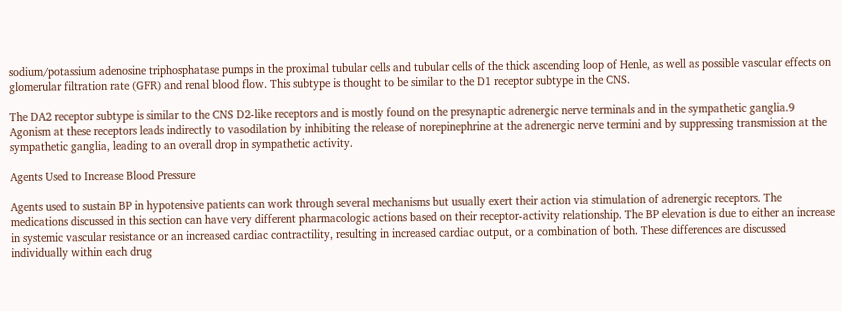sodium/potassium adenosine triphosphatase pumps in the proximal tubular cells and tubular cells of the thick ascending loop of Henle, as well as possible vascular effects on glomerular filtration rate (GFR) and renal blood flow. This subtype is thought to be similar to the D1 receptor subtype in the CNS.

The DA2 receptor subtype is similar to the CNS D2-like receptors and is mostly found on the presynaptic adrenergic nerve terminals and in the sympathetic ganglia.9 Agonism at these receptors leads indirectly to vasodilation by inhibiting the release of norepinephrine at the adrenergic nerve termini and by suppressing transmission at the sympathetic ganglia, leading to an overall drop in sympathetic activity.

Agents Used to Increase Blood Pressure

Agents used to sustain BP in hypotensive patients can work through several mechanisms but usually exert their action via stimulation of adrenergic receptors. The medications discussed in this section can have very different pharmacologic actions based on their receptor-activity relationship. The BP elevation is due to either an increase in systemic vascular resistance or an increased cardiac contractility, resulting in increased cardiac output, or a combination of both. These differences are discussed individually within each drug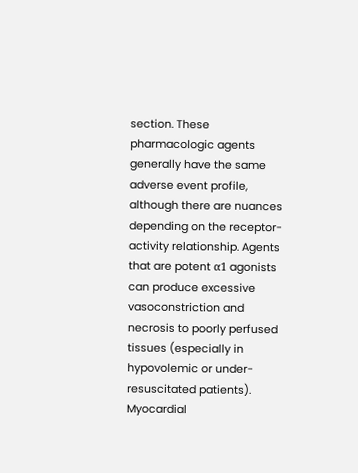section. These pharmacologic agents generally have the same adverse event profile, although there are nuances depending on the receptor-activity relationship. Agents that are potent α1 agonists can produce excessive vasoconstriction and necrosis to poorly perfused tissues (especially in hypovolemic or under-resuscitated patients). Myocardial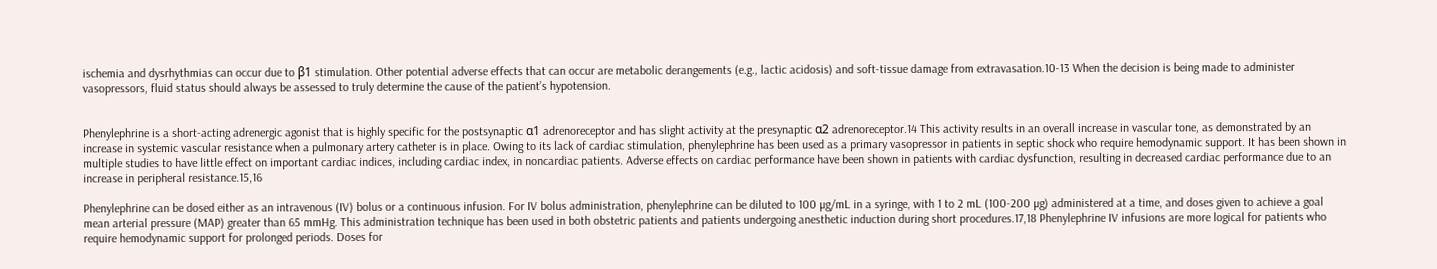ischemia and dysrhythmias can occur due to β1 stimulation. Other potential adverse effects that can occur are metabolic derangements (e.g., lactic acidosis) and soft-tissue damage from extravasation.10-13 When the decision is being made to administer vasopressors, fluid status should always be assessed to truly determine the cause of the patient’s hypotension.


Phenylephrine is a short-acting adrenergic agonist that is highly specific for the postsynaptic α1 adrenoreceptor and has slight activity at the presynaptic α2 adrenoreceptor.14 This activity results in an overall increase in vascular tone, as demonstrated by an increase in systemic vascular resistance when a pulmonary artery catheter is in place. Owing to its lack of cardiac stimulation, phenylephrine has been used as a primary vasopressor in patients in septic shock who require hemodynamic support. It has been shown in multiple studies to have little effect on important cardiac indices, including cardiac index, in noncardiac patients. Adverse effects on cardiac performance have been shown in patients with cardiac dysfunction, resulting in decreased cardiac performance due to an increase in peripheral resistance.15,16

Phenylephrine can be dosed either as an intravenous (IV) bolus or a continuous infusion. For IV bolus administration, phenylephrine can be diluted to 100 µg/mL in a syringe, with 1 to 2 mL (100-200 µg) administered at a time, and doses given to achieve a goal mean arterial pressure (MAP) greater than 65 mmHg. This administration technique has been used in both obstetric patients and patients undergoing anesthetic induction during short procedures.17,18 Phenylephrine IV infusions are more logical for patients who require hemodynamic support for prolonged periods. Doses for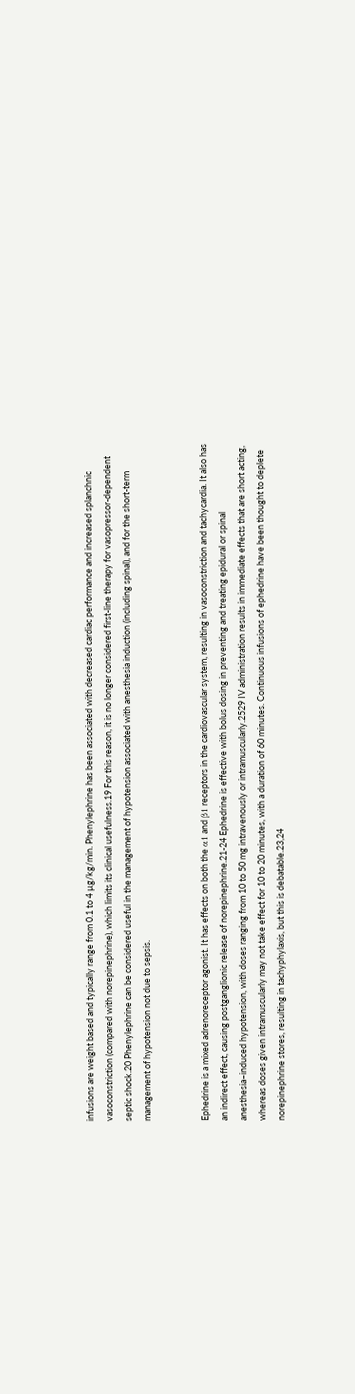infusions are weight based and typically range from 0.1 to 4 µg/kg/min. Phenylephrine has been associated with decreased cardiac performance and increased splanchnic vasoconstriction (compared with norepinephrine), which limits its clinical usefulness.19 For this reason, it is no longer considered first-line therapy for vasopressor-dependent septic shock.20 Phenylephrine can be considered useful in the management of hypotension associated with anesthesia induction (including spinal), and for the short-term management of hypotension not due to sepsis.


Ephedrine is a mixed adrenoreceptor agonist. It has effects on both the α1 and β1 receptors in the cardiovascular system, resulting in vasoconstriction and tachycardia. It also has an indirect effect, causing postganglionic release of norepinephrine.21-24 Ephedrine is effective with bolus dosing in preventing and treating epidural or spinal anesthesia–induced hypotension, with doses ranging from 10 to 50 mg intravenously or intramuscularly.2529 IV administration results in immediate effects that are short acting, whereas doses given intramuscularly may not take effect for 10 to 20 minutes, with a duration of 60 minutes. Continuous infusions of ephedrine have been thought to deplete norepinephrine stores, resulting in tachyphylaxis, but this is debatable.23,24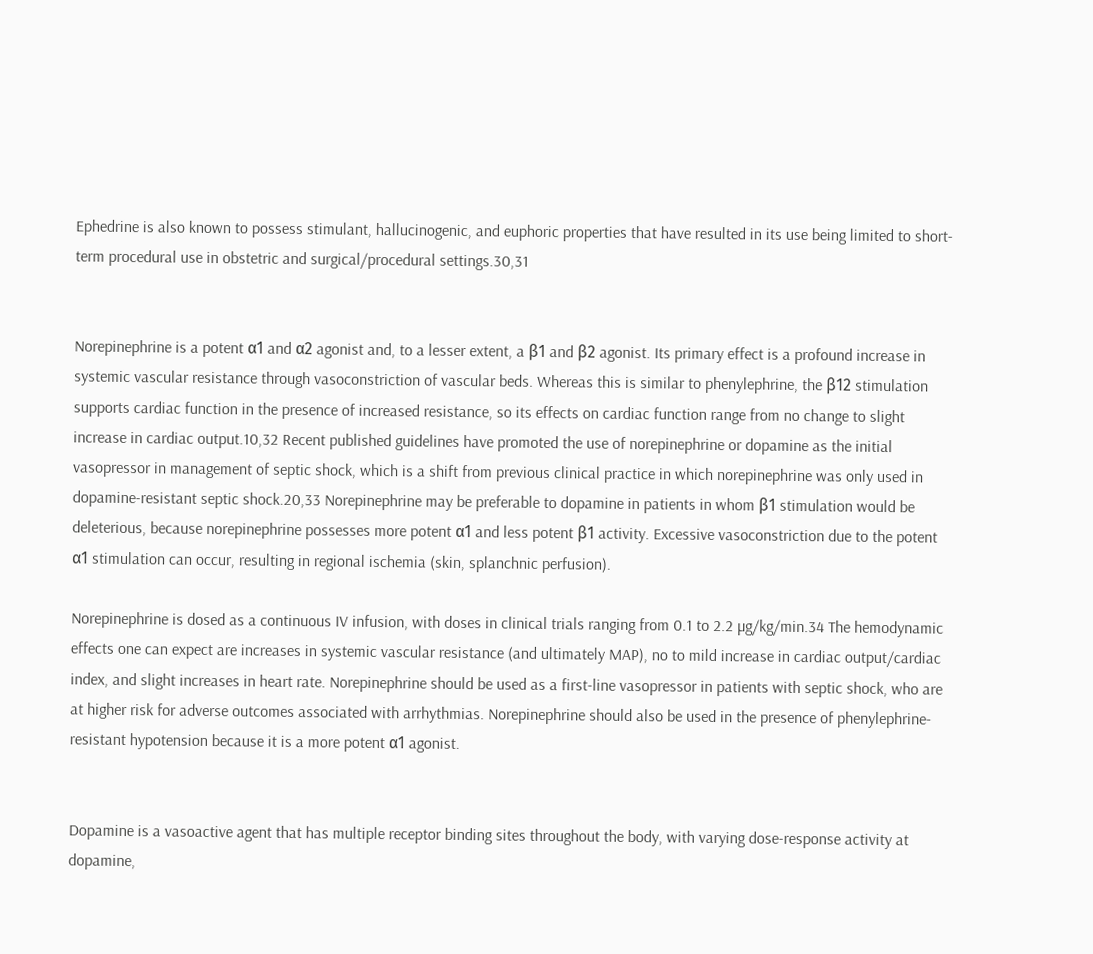Ephedrine is also known to possess stimulant, hallucinogenic, and euphoric properties that have resulted in its use being limited to short-term procedural use in obstetric and surgical/procedural settings.30,31


Norepinephrine is a potent α1 and α2 agonist and, to a lesser extent, a β1 and β2 agonist. Its primary effect is a profound increase in systemic vascular resistance through vasoconstriction of vascular beds. Whereas this is similar to phenylephrine, the β12 stimulation supports cardiac function in the presence of increased resistance, so its effects on cardiac function range from no change to slight increase in cardiac output.10,32 Recent published guidelines have promoted the use of norepinephrine or dopamine as the initial vasopressor in management of septic shock, which is a shift from previous clinical practice in which norepinephrine was only used in dopamine-resistant septic shock.20,33 Norepinephrine may be preferable to dopamine in patients in whom β1 stimulation would be deleterious, because norepinephrine possesses more potent α1 and less potent β1 activity. Excessive vasoconstriction due to the potent α1 stimulation can occur, resulting in regional ischemia (skin, splanchnic perfusion).

Norepinephrine is dosed as a continuous IV infusion, with doses in clinical trials ranging from 0.1 to 2.2 µg/kg/min.34 The hemodynamic effects one can expect are increases in systemic vascular resistance (and ultimately MAP), no to mild increase in cardiac output/cardiac index, and slight increases in heart rate. Norepinephrine should be used as a first-line vasopressor in patients with septic shock, who are at higher risk for adverse outcomes associated with arrhythmias. Norepinephrine should also be used in the presence of phenylephrine-resistant hypotension because it is a more potent α1 agonist.


Dopamine is a vasoactive agent that has multiple receptor binding sites throughout the body, with varying dose-response activity at dopamine,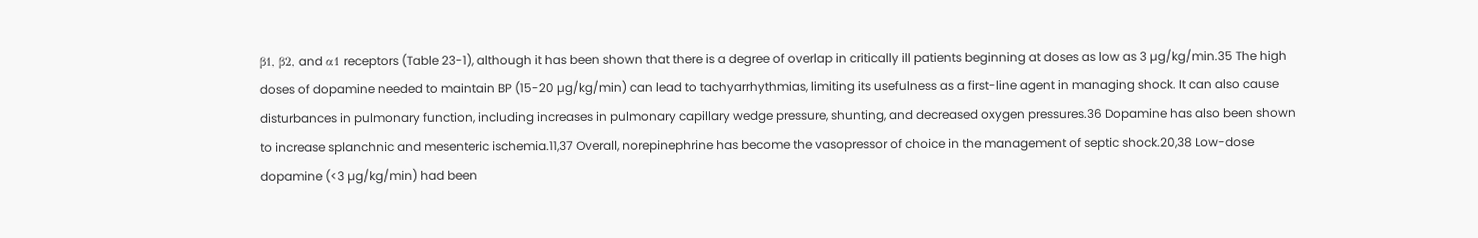β1, β2, and α1 receptors (Table 23-1), although it has been shown that there is a degree of overlap in critically ill patients beginning at doses as low as 3 µg/kg/min.35 The high doses of dopamine needed to maintain BP (15-20 µg/kg/min) can lead to tachyarrhythmias, limiting its usefulness as a first-line agent in managing shock. It can also cause disturbances in pulmonary function, including increases in pulmonary capillary wedge pressure, shunting, and decreased oxygen pressures.36 Dopamine has also been shown to increase splanchnic and mesenteric ischemia.11,37 Overall, norepinephrine has become the vasopressor of choice in the management of septic shock.20,38 Low-dose dopamine (<3 µg/kg/min) had been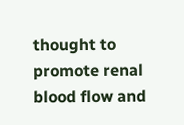thought to promote renal blood flow and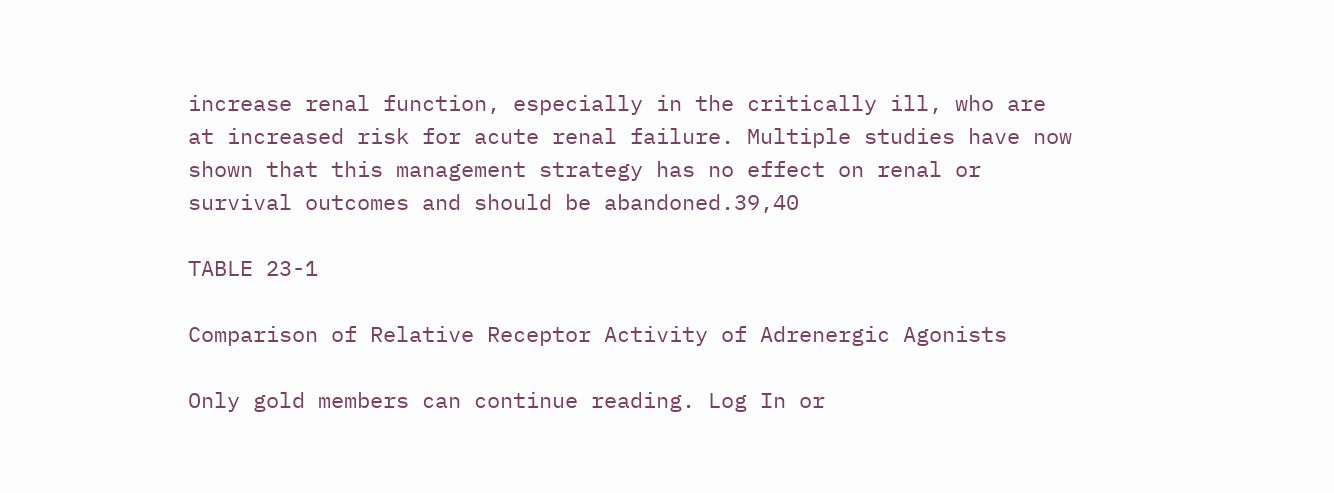increase renal function, especially in the critically ill, who are at increased risk for acute renal failure. Multiple studies have now shown that this management strategy has no effect on renal or survival outcomes and should be abandoned.39,40

TABLE 23-1

Comparison of Relative Receptor Activity of Adrenergic Agonists

Only gold members can continue reading. Log In or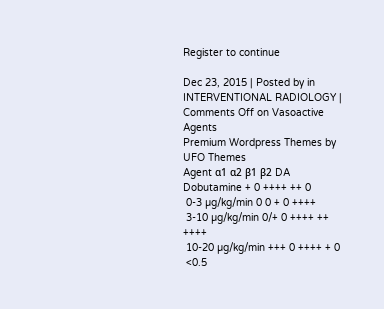Register to continue

Dec 23, 2015 | Posted by in INTERVENTIONAL RADIOLOGY | Comments Off on Vasoactive Agents
Premium Wordpress Themes by UFO Themes
Agent α1 α2 β1 β2 DA
Dobutamine + 0 ++++ ++ 0
 0-3 µg/kg/min 0 0 + 0 ++++
 3-10 µg/kg/min 0/+ 0 ++++ ++ ++++
 10-20 µg/kg/min +++ 0 ++++ + 0
 <0.5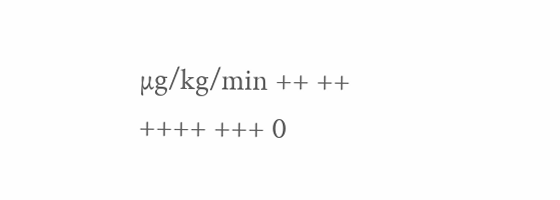µg/kg/min ++ ++ ++++ +++ 0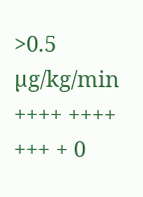>0.5 µg/kg/min ++++ ++++ +++ + 0